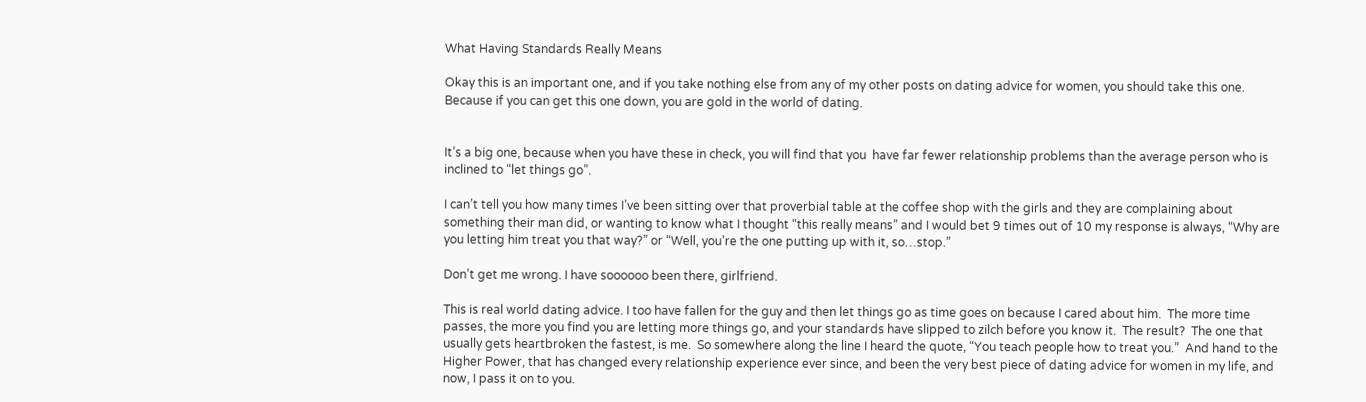What Having Standards Really Means

Okay this is an important one, and if you take nothing else from any of my other posts on dating advice for women, you should take this one.  Because if you can get this one down, you are gold in the world of dating.


It’s a big one, because when you have these in check, you will find that you  have far fewer relationship problems than the average person who is  inclined to “let things go”.

I can’t tell you how many times I’ve been sitting over that proverbial table at the coffee shop with the girls and they are complaining about something their man did, or wanting to know what I thought “this really means” and I would bet 9 times out of 10 my response is always, “Why are you letting him treat you that way?” or “Well, you’re the one putting up with it, so…stop.”

Don’t get me wrong. I have soooooo been there, girlfriend.

This is real world dating advice. I too have fallen for the guy and then let things go as time goes on because I cared about him.  The more time passes, the more you find you are letting more things go, and your standards have slipped to zilch before you know it.  The result?  The one that usually gets heartbroken the fastest, is me.  So somewhere along the line I heard the quote, “You teach people how to treat you.”  And hand to the Higher Power, that has changed every relationship experience ever since, and been the very best piece of dating advice for women in my life, and now, I pass it on to you.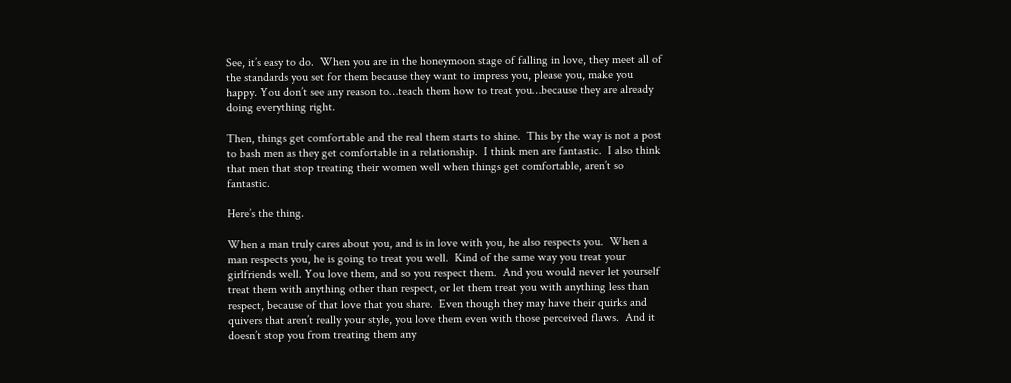See, it’s easy to do.  When you are in the honeymoon stage of falling in love, they meet all of the standards you set for them because they want to impress you, please you, make you happy. You don’t see any reason to…teach them how to treat you…because they are already doing everything right.

Then, things get comfortable and the real them starts to shine.  This by the way is not a post to bash men as they get comfortable in a relationship.  I think men are fantastic.  I also think that men that stop treating their women well when things get comfortable, aren’t so fantastic.

Here’s the thing.

When a man truly cares about you, and is in love with you, he also respects you.  When a man respects you, he is going to treat you well.  Kind of the same way you treat your girlfriends well. You love them, and so you respect them.  And you would never let yourself treat them with anything other than respect, or let them treat you with anything less than respect, because of that love that you share.  Even though they may have their quirks and quivers that aren’t really your style, you love them even with those perceived flaws.  And it doesn’t stop you from treating them any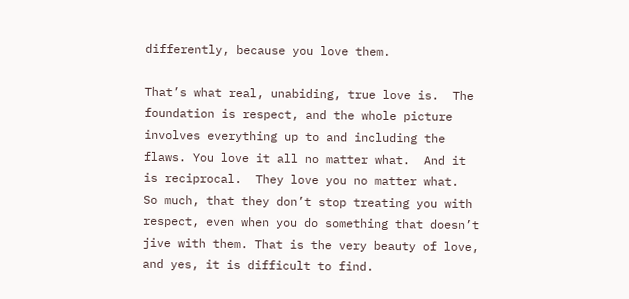differently, because you love them.

That’s what real, unabiding, true love is.  The foundation is respect, and the whole picture involves everything up to and including the flaws. You love it all no matter what.  And it is reciprocal.  They love you no matter what.  So much, that they don’t stop treating you with respect, even when you do something that doesn’t jive with them. That is the very beauty of love, and yes, it is difficult to find.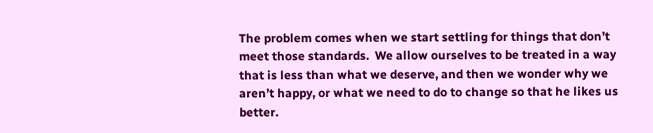The problem comes when we start settling for things that don’t meet those standards.  We allow ourselves to be treated in a way that is less than what we deserve, and then we wonder why we aren’t happy, or what we need to do to change so that he likes us better.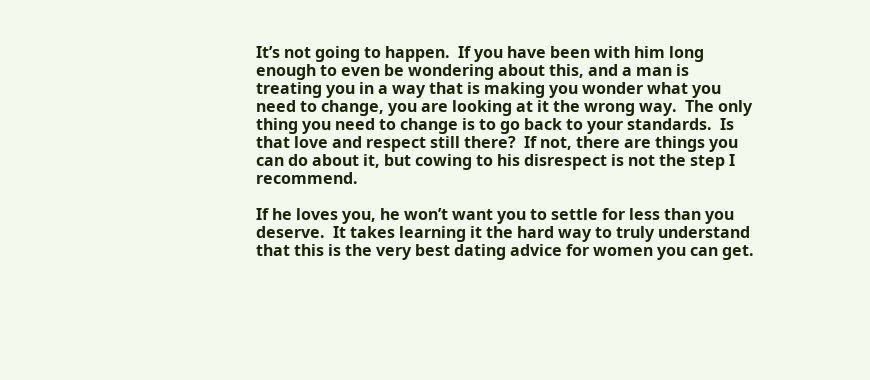It’s not going to happen.  If you have been with him long enough to even be wondering about this, and a man is treating you in a way that is making you wonder what you need to change, you are looking at it the wrong way.  The only thing you need to change is to go back to your standards.  Is that love and respect still there?  If not, there are things you can do about it, but cowing to his disrespect is not the step I recommend.

If he loves you, he won’t want you to settle for less than you deserve.  It takes learning it the hard way to truly understand that this is the very best dating advice for women you can get.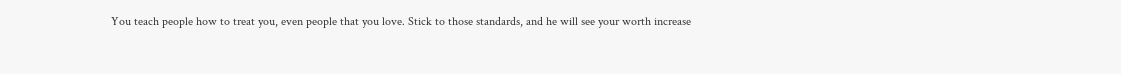You teach people how to treat you, even people that you love. Stick to those standards, and he will see your worth increase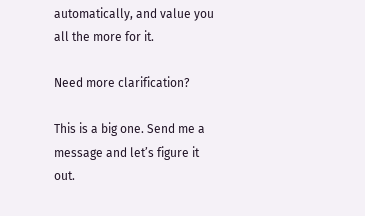automatically, and value you all the more for it.

Need more clarification?

This is a big one. Send me a message and let’s figure it out.